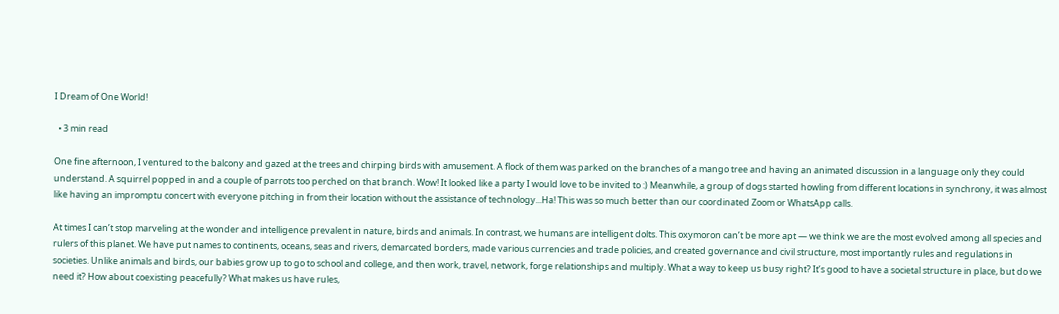I Dream of One World!

  • 3 min read

One fine afternoon, I ventured to the balcony and gazed at the trees and chirping birds with amusement. A flock of them was parked on the branches of a mango tree and having an animated discussion in a language only they could understand. A squirrel popped in and a couple of parrots too perched on that branch. Wow! It looked like a party I would love to be invited to :) Meanwhile, a group of dogs started howling from different locations in synchrony, it was almost like having an impromptu concert with everyone pitching in from their location without the assistance of technology...Ha! This was so much better than our coordinated Zoom or WhatsApp calls.

At times I can’t stop marveling at the wonder and intelligence prevalent in nature, birds and animals. In contrast, we humans are intelligent dolts. This oxymoron can’t be more apt — we think we are the most evolved among all species and rulers of this planet. We have put names to continents, oceans, seas and rivers, demarcated borders, made various currencies and trade policies, and created governance and civil structure, most importantly rules and regulations in societies. Unlike animals and birds, our babies grow up to go to school and college, and then work, travel, network, forge relationships and multiply. What a way to keep us busy right? It’s good to have a societal structure in place, but do we need it? How about coexisting peacefully? What makes us have rules,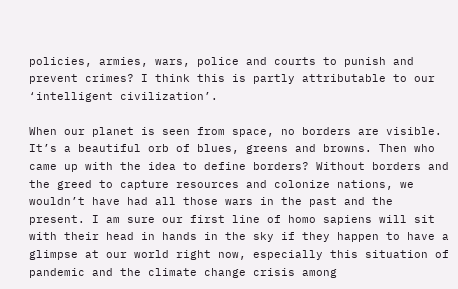policies, armies, wars, police and courts to punish and prevent crimes? I think this is partly attributable to our ‘intelligent civilization’.

When our planet is seen from space, no borders are visible. It’s a beautiful orb of blues, greens and browns. Then who came up with the idea to define borders? Without borders and the greed to capture resources and colonize nations, we wouldn’t have had all those wars in the past and the present. I am sure our first line of homo sapiens will sit with their head in hands in the sky if they happen to have a glimpse at our world right now, especially this situation of pandemic and the climate change crisis among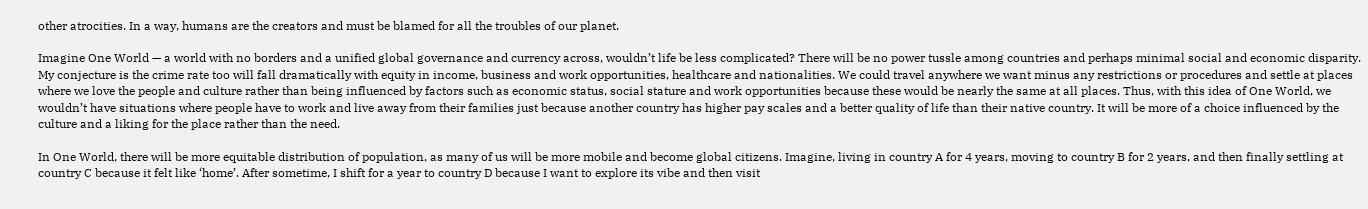other atrocities. In a way, humans are the creators and must be blamed for all the troubles of our planet.

Imagine One World — a world with no borders and a unified global governance and currency across, wouldn’t life be less complicated? There will be no power tussle among countries and perhaps minimal social and economic disparity. My conjecture is the crime rate too will fall dramatically with equity in income, business and work opportunities, healthcare and nationalities. We could travel anywhere we want minus any restrictions or procedures and settle at places where we love the people and culture rather than being influenced by factors such as economic status, social stature and work opportunities because these would be nearly the same at all places. Thus, with this idea of One World, we wouldn’t have situations where people have to work and live away from their families just because another country has higher pay scales and a better quality of life than their native country. It will be more of a choice influenced by the culture and a liking for the place rather than the need.

In One World, there will be more equitable distribution of population, as many of us will be more mobile and become global citizens. Imagine, living in country A for 4 years, moving to country B for 2 years, and then finally settling at country C because it felt like ‘home’. After sometime, I shift for a year to country D because I want to explore its vibe and then visit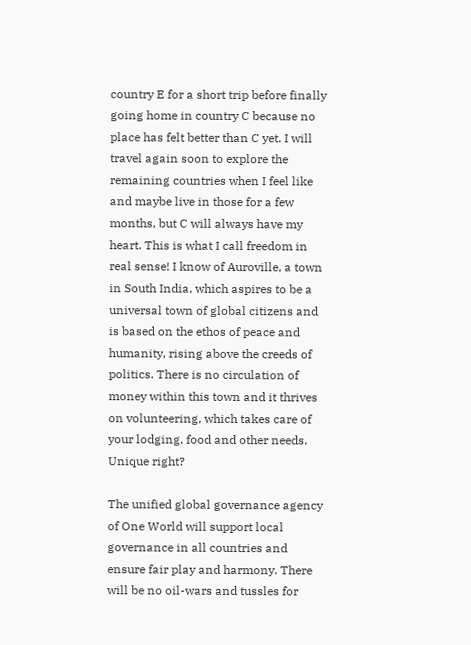country E for a short trip before finally going home in country C because no place has felt better than C yet. I will travel again soon to explore the remaining countries when I feel like and maybe live in those for a few months, but C will always have my heart. This is what I call freedom in real sense! I know of Auroville, a town in South India, which aspires to be a universal town of global citizens and is based on the ethos of peace and humanity, rising above the creeds of politics. There is no circulation of money within this town and it thrives on volunteering, which takes care of your lodging, food and other needs. Unique right?

The unified global governance agency of One World will support local governance in all countries and ensure fair play and harmony. There will be no oil-wars and tussles for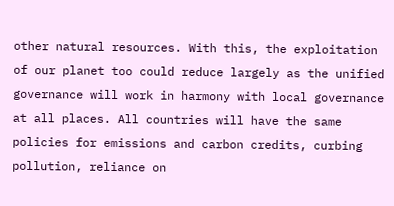other natural resources. With this, the exploitation of our planet too could reduce largely as the unified governance will work in harmony with local governance at all places. All countries will have the same policies for emissions and carbon credits, curbing pollution, reliance on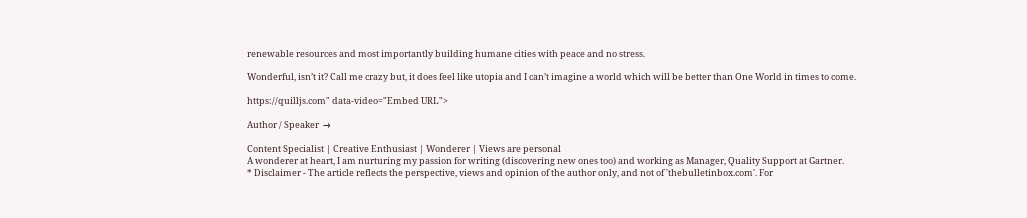renewable resources and most importantly building humane cities with peace and no stress.

Wonderful, isn’t it? Call me crazy but, it does feel like utopia and I can’t imagine a world which will be better than One World in times to come.

https://quilljs.com" data-video="Embed URL">

Author / Speaker  →

Content Specialist | Creative Enthusiast | Wonderer | Views are personal
A wonderer at heart, I am nurturing my passion for writing (discovering new ones too) and working as Manager, Quality Support at Gartner.
* Disclaimer - The article reflects the perspective, views and opinion of the author only, and not of 'thebulletinbox.com'. For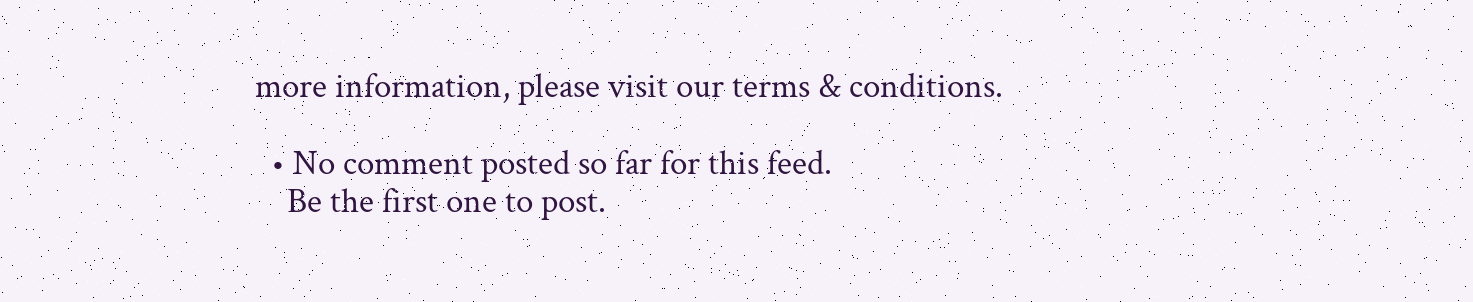more information, please visit our terms & conditions.

  • No comment posted so far for this feed.
    Be the first one to post.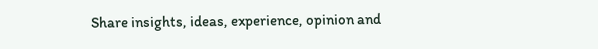Share insights, ideas, experience, opinion and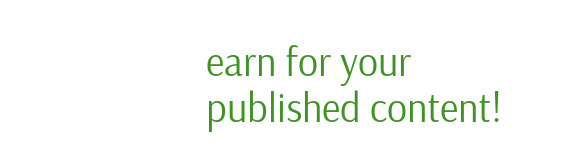earn for your published content!